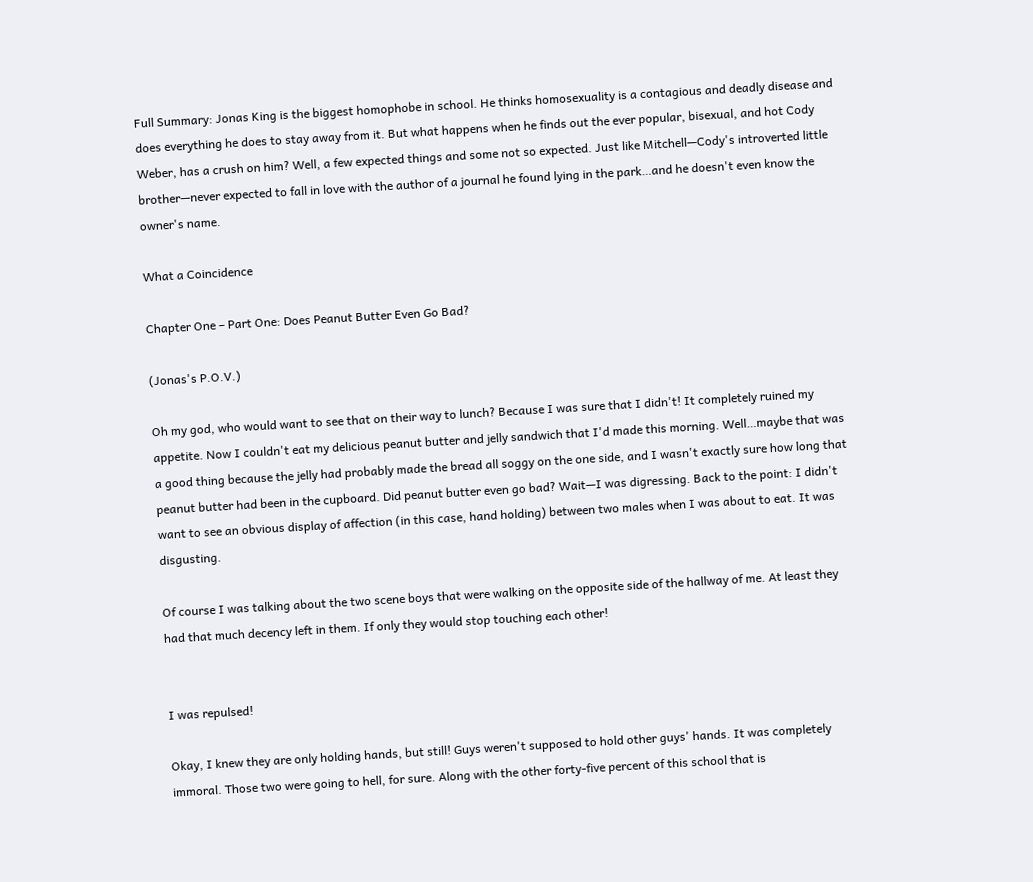Full Summary: Jonas King is the biggest homophobe in school. He thinks homosexuality is a contagious and deadly disease and does everything he does to stay away from it. But what happens when he finds out the ever popular, bisexual, and hot Cody Weber, has a crush on him? Well, a few expected things and some not so expected. Just like Mitchell—Cody's introverted little brother—never expected to fall in love with the author of a journal he found lying in the park…and he doesn't even know the owner's name.

What a Coincidence

Chapter One – Part One: Does Peanut Butter Even Go Bad?

(Jonas's P.O.V.)

Oh my god, who would want to see that on their way to lunch? Because I was sure that I didn't! It completely ruined my appetite. Now I couldn't eat my delicious peanut butter and jelly sandwich that I'd made this morning. Well…maybe that was a good thing because the jelly had probably made the bread all soggy on the one side, and I wasn't exactly sure how long that peanut butter had been in the cupboard. Did peanut butter even go bad? Wait—I was digressing. Back to the point: I didn't want to see an obvious display of affection (in this case, hand holding) between two males when I was about to eat. It was disgusting.

Of course I was talking about the two scene boys that were walking on the opposite side of the hallway of me. At least they had that much decency left in them. If only they would stop touching each other!


I was repulsed!

Okay, I knew they are only holding hands, but still! Guys weren't supposed to hold other guys' hands. It was completely immoral. Those two were going to hell, for sure. Along with the other forty-five percent of this school that is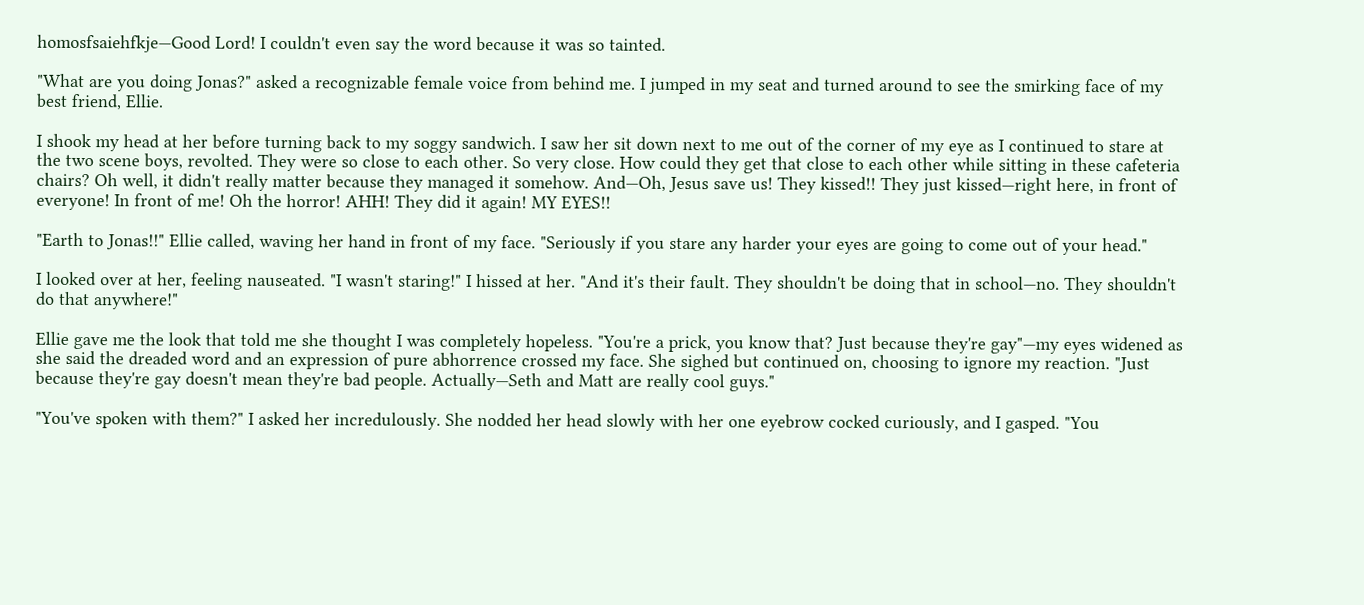homosfsaiehfkje—Good Lord! I couldn't even say the word because it was so tainted.

"What are you doing Jonas?" asked a recognizable female voice from behind me. I jumped in my seat and turned around to see the smirking face of my best friend, Ellie.

I shook my head at her before turning back to my soggy sandwich. I saw her sit down next to me out of the corner of my eye as I continued to stare at the two scene boys, revolted. They were so close to each other. So very close. How could they get that close to each other while sitting in these cafeteria chairs? Oh well, it didn't really matter because they managed it somehow. And—Oh, Jesus save us! They kissed!! They just kissed—right here, in front of everyone! In front of me! Oh the horror! AHH! They did it again! MY EYES!!

"Earth to Jonas!!" Ellie called, waving her hand in front of my face. "Seriously if you stare any harder your eyes are going to come out of your head."

I looked over at her, feeling nauseated. "I wasn't staring!" I hissed at her. "And it's their fault. They shouldn't be doing that in school—no. They shouldn't do that anywhere!"

Ellie gave me the look that told me she thought I was completely hopeless. "You're a prick, you know that? Just because they're gay"—my eyes widened as she said the dreaded word and an expression of pure abhorrence crossed my face. She sighed but continued on, choosing to ignore my reaction. "Just because they're gay doesn't mean they're bad people. Actually—Seth and Matt are really cool guys."

"You've spoken with them?" I asked her incredulously. She nodded her head slowly with her one eyebrow cocked curiously, and I gasped. "You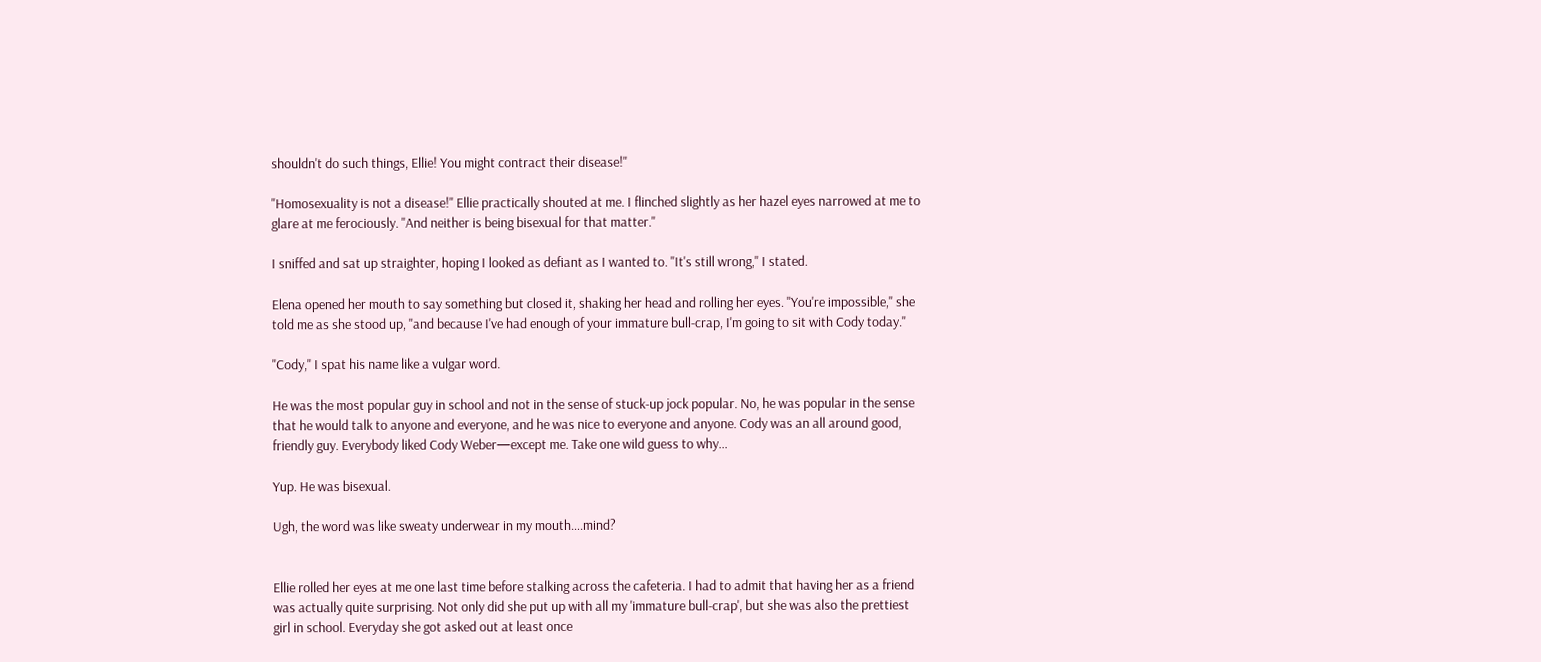shouldn't do such things, Ellie! You might contract their disease!"

"Homosexuality is not a disease!" Ellie practically shouted at me. I flinched slightly as her hazel eyes narrowed at me to glare at me ferociously. "And neither is being bisexual for that matter."

I sniffed and sat up straighter, hoping I looked as defiant as I wanted to. "It's still wrong," I stated.

Elena opened her mouth to say something but closed it, shaking her head and rolling her eyes. "You're impossible," she told me as she stood up, "and because I've had enough of your immature bull-crap, I'm going to sit with Cody today."

"Cody," I spat his name like a vulgar word.

He was the most popular guy in school and not in the sense of stuck-up jock popular. No, he was popular in the sense that he would talk to anyone and everyone, and he was nice to everyone and anyone. Cody was an all around good, friendly guy. Everybody liked Cody Weber—except me. Take one wild guess to why…

Yup. He was bisexual.

Ugh, the word was like sweaty underwear in my mouth….mind?


Ellie rolled her eyes at me one last time before stalking across the cafeteria. I had to admit that having her as a friend was actually quite surprising. Not only did she put up with all my 'immature bull-crap', but she was also the prettiest girl in school. Everyday she got asked out at least once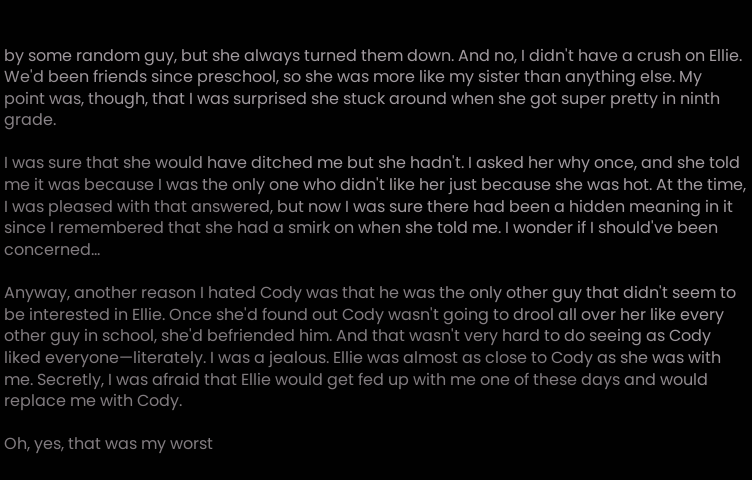by some random guy, but she always turned them down. And no, I didn't have a crush on Ellie. We'd been friends since preschool, so she was more like my sister than anything else. My point was, though, that I was surprised she stuck around when she got super pretty in ninth grade.

I was sure that she would have ditched me but she hadn't. I asked her why once, and she told me it was because I was the only one who didn't like her just because she was hot. At the time, I was pleased with that answered, but now I was sure there had been a hidden meaning in it since I remembered that she had a smirk on when she told me. I wonder if I should've been concerned…

Anyway, another reason I hated Cody was that he was the only other guy that didn't seem to be interested in Ellie. Once she'd found out Cody wasn't going to drool all over her like every other guy in school, she'd befriended him. And that wasn't very hard to do seeing as Cody liked everyone—literately. I was a jealous. Ellie was almost as close to Cody as she was with me. Secretly, I was afraid that Ellie would get fed up with me one of these days and would replace me with Cody.

Oh, yes, that was my worst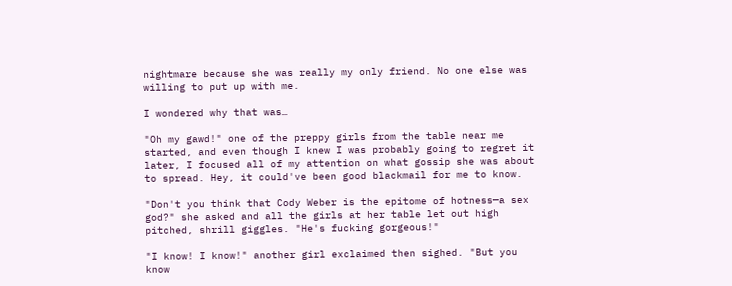nightmare because she was really my only friend. No one else was willing to put up with me.

I wondered why that was…

"Oh my gawd!" one of the preppy girls from the table near me started, and even though I knew I was probably going to regret it later, I focused all of my attention on what gossip she was about to spread. Hey, it could've been good blackmail for me to know.

"Don't you think that Cody Weber is the epitome of hotness—a sex god?" she asked and all the girls at her table let out high pitched, shrill giggles. "He's fucking gorgeous!"

"I know! I know!" another girl exclaimed then sighed. "But you know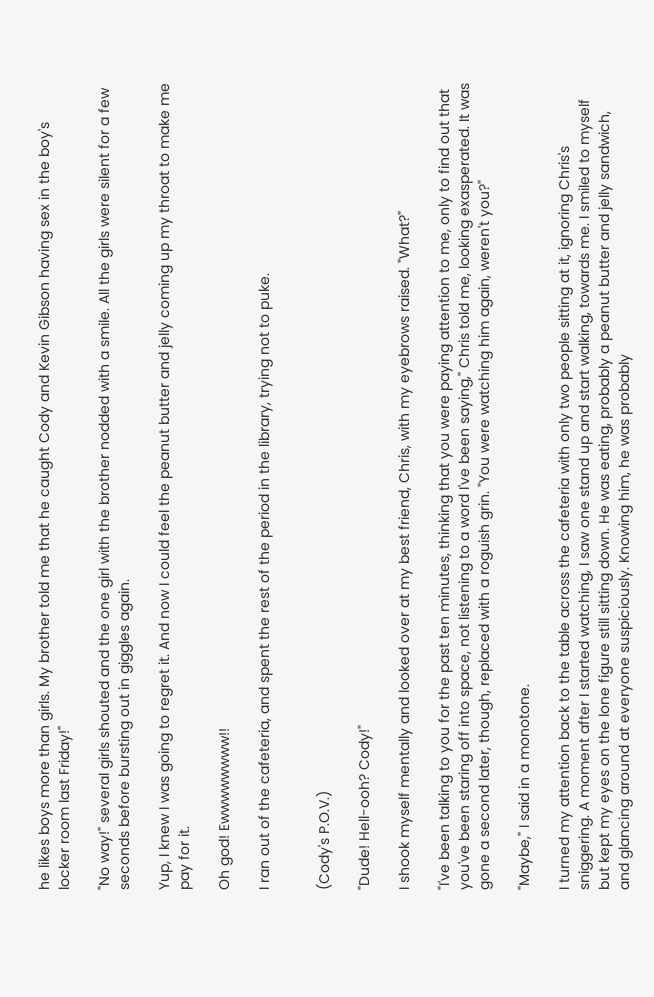he likes boys more than girls. My brother told me that he caught Cody and Kevin Gibson having sex in the boy's locker room last Friday!"

"No way!" several girls shouted and the one girl with the brother nodded with a smile. All the girls were silent for a few seconds before bursting out in giggles again.

Yup, I knew I was going to regret it. And now I could feel the peanut butter and jelly coming up my throat to make me pay for it.

Oh god! Ewwwwwwww!!

I ran out of the cafeteria, and spent the rest of the period in the library, trying not to puke.


(Cody's P.O.V.)

"Dude! Hell-ooh? Cody!"

I shook myself mentally and looked over at my best friend, Chris, with my eyebrows raised. "What?"

"I've been talking to you for the past ten minutes, thinking that you were paying attention to me, only to find out that you've been staring off into space, not listening to a word I've been saying," Chris told me, looking exasperated. It was gone a second later, though, replaced with a roguish grin. "You were watching him again, weren't you?"

"Maybe," I said in a monotone.

I turned my attention back to the table across the cafeteria with only two people sitting at it, ignoring Chris's sniggering. A moment after I started watching, I saw one stand up and start walking, towards me. I smiled to myself but kept my eyes on the lone figure still sitting down. He was eating, probably a peanut butter and jelly sandwich, and glancing around at everyone suspiciously. Knowing him, he was probably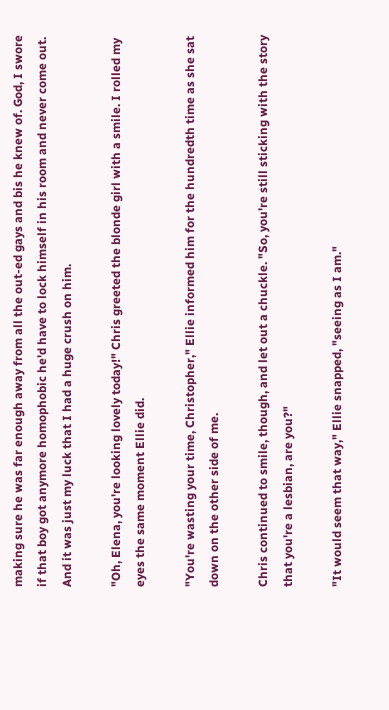making sure he was far enough away from all the out-ed gays and bis he knew of. God, I swore if that boy got anymore homophobic he'd have to lock himself in his room and never come out. And it was just my luck that I had a huge crush on him.

"Oh, Elena, you're looking lovely today!" Chris greeted the blonde girl with a smile. I rolled my eyes the same moment Ellie did.

"You're wasting your time, Christopher," Ellie informed him for the hundredth time as she sat down on the other side of me.

Chris continued to smile, though, and let out a chuckle. "So, you're still sticking with the story that you're a lesbian, are you?"

"It would seem that way," Ellie snapped, "seeing as I am."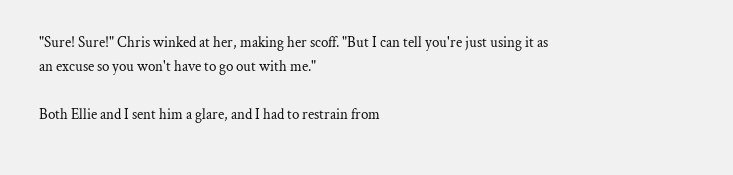"Sure! Sure!" Chris winked at her, making her scoff. "But I can tell you're just using it as an excuse so you won't have to go out with me."

Both Ellie and I sent him a glare, and I had to restrain from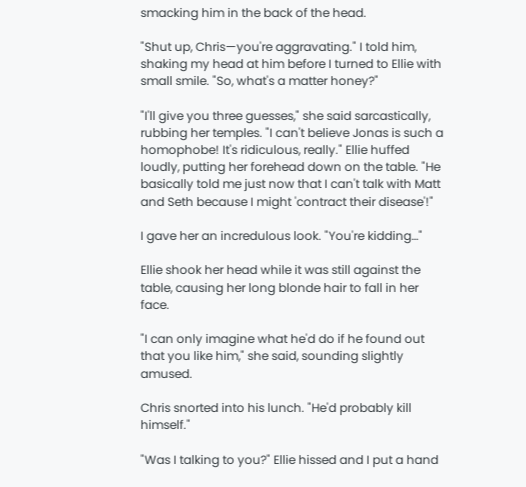smacking him in the back of the head.

"Shut up, Chris—you're aggravating." I told him, shaking my head at him before I turned to Ellie with small smile. "So, what's a matter honey?"

"I'll give you three guesses," she said sarcastically, rubbing her temples. "I can't believe Jonas is such a homophobe! It's ridiculous, really." Ellie huffed loudly, putting her forehead down on the table. "He basically told me just now that I can't talk with Matt and Seth because I might 'contract their disease'!"

I gave her an incredulous look. "You're kidding…"

Ellie shook her head while it was still against the table, causing her long blonde hair to fall in her face.

"I can only imagine what he'd do if he found out that you like him," she said, sounding slightly amused.

Chris snorted into his lunch. "He'd probably kill himself."

"Was I talking to you?" Ellie hissed and I put a hand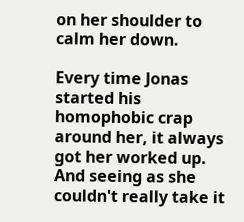on her shoulder to calm her down.

Every time Jonas started his homophobic crap around her, it always got her worked up. And seeing as she couldn't really take it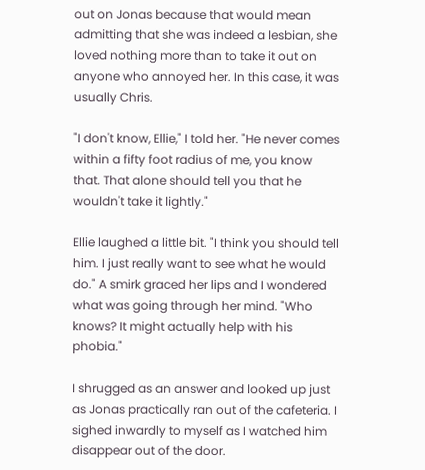out on Jonas because that would mean admitting that she was indeed a lesbian, she loved nothing more than to take it out on anyone who annoyed her. In this case, it was usually Chris.

"I don't know, Ellie," I told her. "He never comes within a fifty foot radius of me, you know that. That alone should tell you that he wouldn't take it lightly."

Ellie laughed a little bit. "I think you should tell him. I just really want to see what he would do." A smirk graced her lips and I wondered what was going through her mind. "Who knows? It might actually help with his phobia."

I shrugged as an answer and looked up just as Jonas practically ran out of the cafeteria. I sighed inwardly to myself as I watched him disappear out of the door.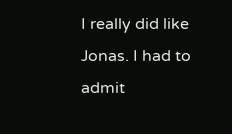I really did like Jonas. I had to admit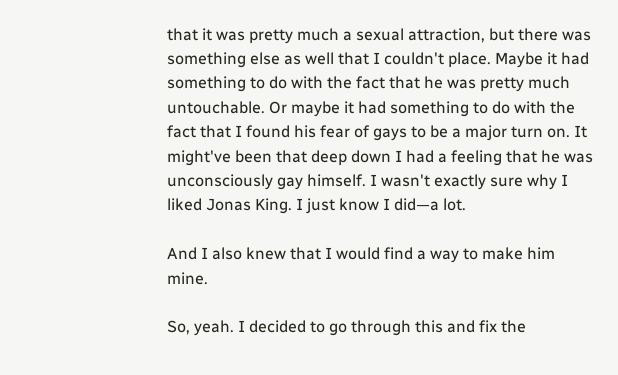that it was pretty much a sexual attraction, but there was something else as well that I couldn't place. Maybe it had something to do with the fact that he was pretty much untouchable. Or maybe it had something to do with the fact that I found his fear of gays to be a major turn on. It might've been that deep down I had a feeling that he was unconsciously gay himself. I wasn't exactly sure why I liked Jonas King. I just know I did—a lot.

And I also knew that I would find a way to make him mine.

So, yeah. I decided to go through this and fix the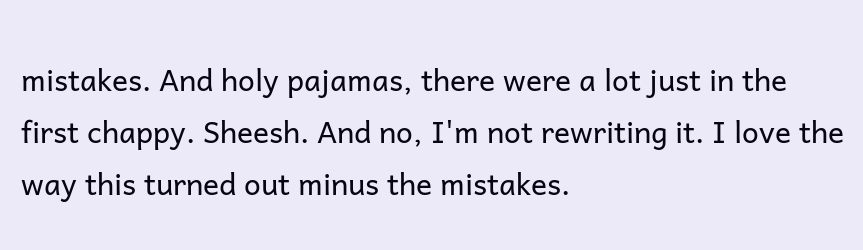mistakes. And holy pajamas, there were a lot just in the first chappy. Sheesh. And no, I'm not rewriting it. I love the way this turned out minus the mistakes.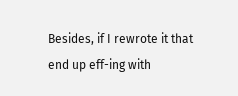Besides, if I rewrote it that end up eff-ing with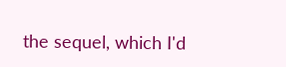the sequel, which I'd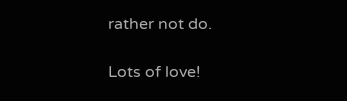rather not do.

Lots of love!